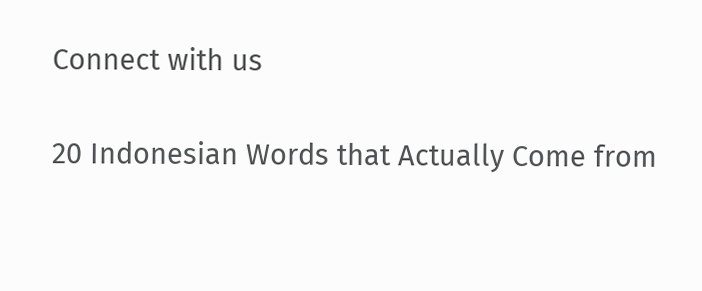Connect with us

20 Indonesian Words that Actually Come from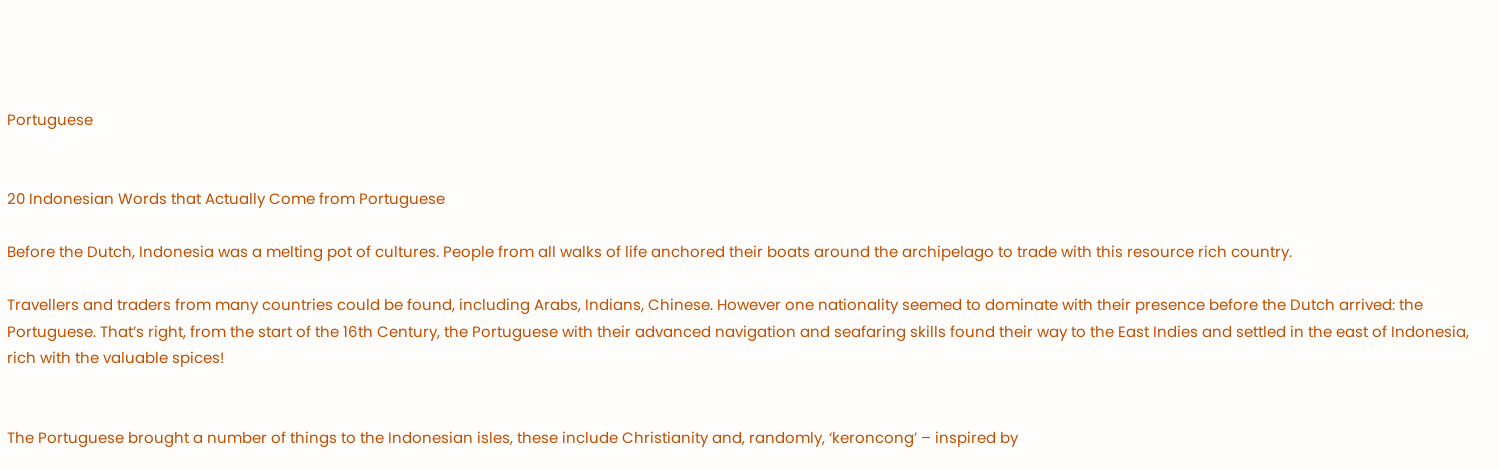Portuguese


20 Indonesian Words that Actually Come from Portuguese

Before the Dutch, Indonesia was a melting pot of cultures. People from all walks of life anchored their boats around the archipelago to trade with this resource rich country.

Travellers and traders from many countries could be found, including Arabs, Indians, Chinese. However one nationality seemed to dominate with their presence before the Dutch arrived: the Portuguese. That’s right, from the start of the 16th Century, the Portuguese with their advanced navigation and seafaring skills found their way to the East Indies and settled in the east of Indonesia, rich with the valuable spices!


The Portuguese brought a number of things to the Indonesian isles, these include Christianity and, randomly, ‘keroncong’ – inspired by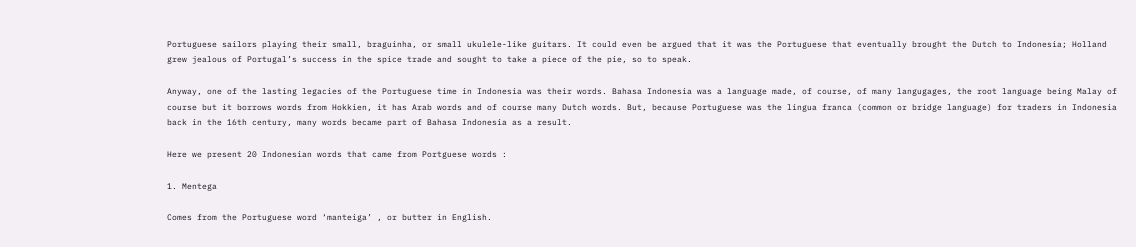Portuguese sailors playing their small, braguinha, or small ukulele-like guitars. It could even be argued that it was the Portuguese that eventually brought the Dutch to Indonesia; Holland grew jealous of Portugal’s success in the spice trade and sought to take a piece of the pie, so to speak.

Anyway, one of the lasting legacies of the Portuguese time in Indonesia was their words. Bahasa Indonesia was a language made, of course, of many langugages, the root language being Malay of course but it borrows words from Hokkien, it has Arab words and of course many Dutch words. But, because Portuguese was the lingua franca (common or bridge language) for traders in Indonesia back in the 16th century, many words became part of Bahasa Indonesia as a result.

Here we present 20 Indonesian words that came from Portguese words :

1. Mentega

Comes from the Portuguese word ‘manteiga’ , or butter in English.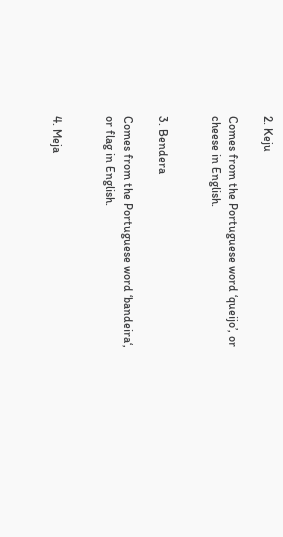2. Keju

Comes from the Portuguese word ‘queijo’, or cheese in English.


3. Bendera

Comes from the Portuguese word ‘bandeira‘, or flag in English.


4. Meja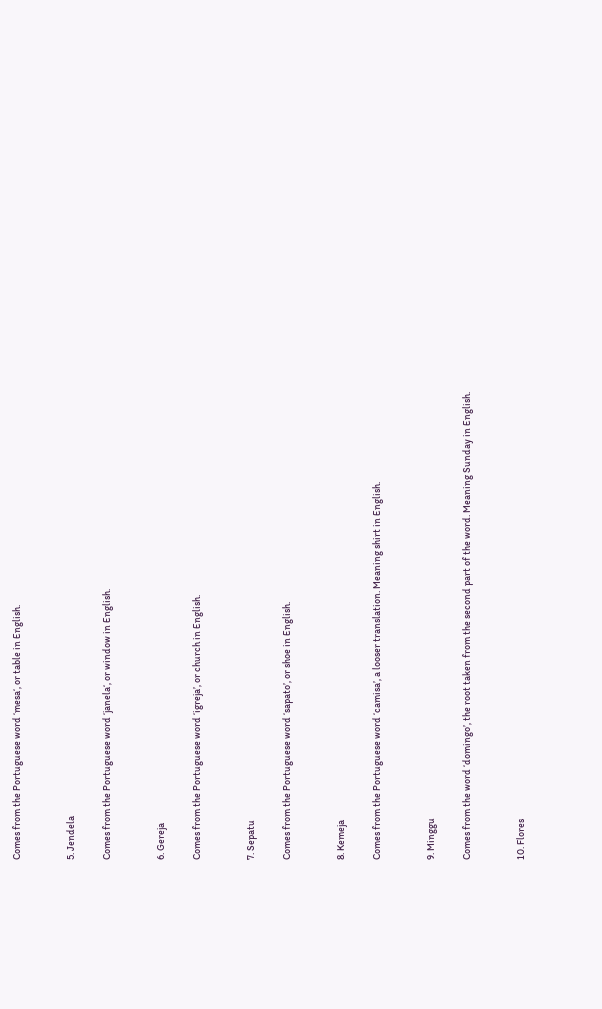Comes from the Portuguese word ‘mesa‘, or table in English.


5. Jendela

Comes from the Portuguese word ‘janela‘, or window in English.


6. Gereja

Comes from the Portuguese word ‘igreja’, or church in English.


7. Sepatu

Comes from the Portuguese word ‘sapato’, or shoe in English.


8. Kemeja

Comes from the Portuguese word ‘camisa’, a looser translation. Meaning shirt in English.


9. Minggu

Comes from the word ‘domingo’, the root taken from the second part of the word. Meaning Sunday in English.


10. Flores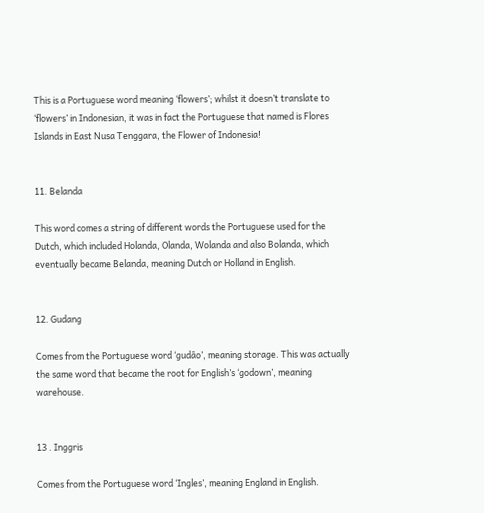This is a Portuguese word meaning ‘flowers’; whilst it doesn’t translate to ‘flowers’ in Indonesian, it was in fact the Portuguese that named is Flores Islands in East Nusa Tenggara, the Flower of Indonesia!


11. Belanda

This word comes a string of different words the Portuguese used for the Dutch, which included Holanda, Olanda, Wolanda and also Bolanda, which eventually became Belanda, meaning Dutch or Holland in English.


12. Gudang

Comes from the Portuguese word ‘gudão’, meaning storage. This was actually the same word that became the root for English’s ‘godown’, meaning warehouse.


13 . Inggris

Comes from the Portuguese word ‘Ingles’, meaning England in English.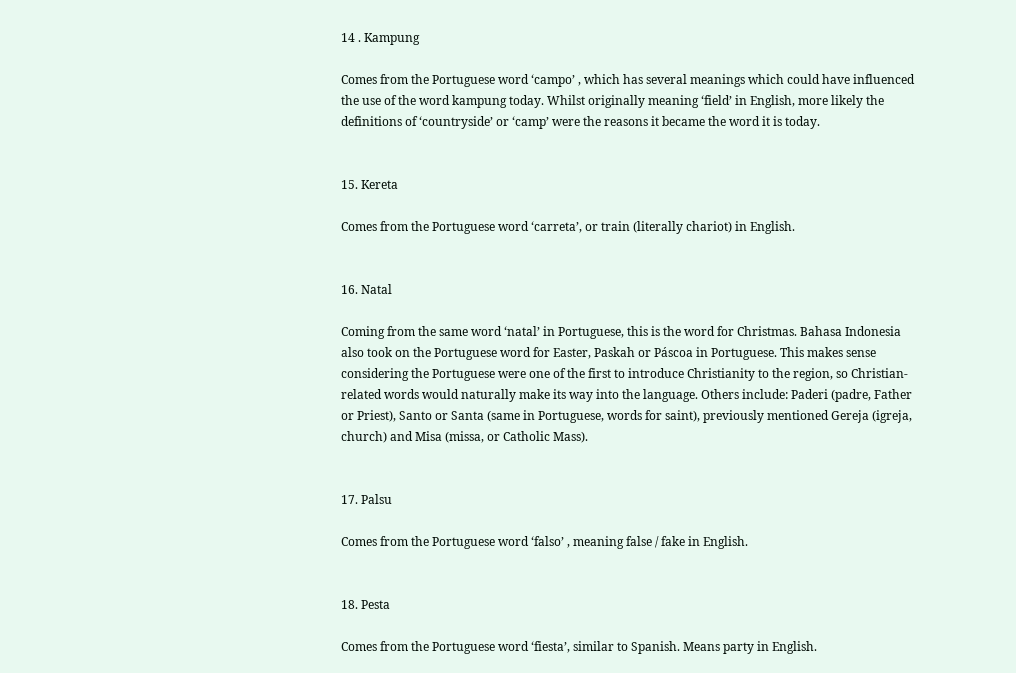14 . Kampung

Comes from the Portuguese word ‘campo’ , which has several meanings which could have influenced the use of the word kampung today. Whilst originally meaning ‘field’ in English, more likely the definitions of ‘countryside’ or ‘camp’ were the reasons it became the word it is today.


15. Kereta

Comes from the Portuguese word ‘carreta’, or train (literally chariot) in English.


16. Natal

Coming from the same word ‘natal’ in Portuguese, this is the word for Christmas. Bahasa Indonesia also took on the Portuguese word for Easter, Paskah or Páscoa in Portuguese. This makes sense considering the Portuguese were one of the first to introduce Christianity to the region, so Christian-related words would naturally make its way into the language. Others include: Paderi (padre, Father or Priest), Santo or Santa (same in Portuguese, words for saint), previously mentioned Gereja (igreja, church) and Misa (missa, or Catholic Mass).


17. Palsu

Comes from the Portuguese word ‘falso’ , meaning false / fake in English.


18. Pesta

Comes from the Portuguese word ‘fiesta’, similar to Spanish. Means party in English.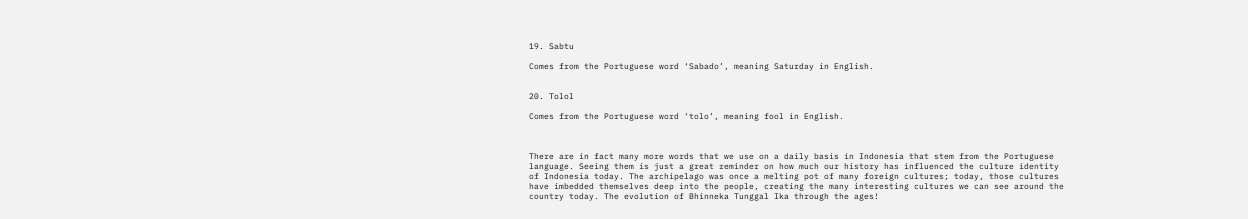19. Sabtu

Comes from the Portuguese word ‘Sabado’, meaning Saturday in English.


20. Tolol

Comes from the Portuguese word ‘tolo’, meaning fool in English.



There are in fact many more words that we use on a daily basis in Indonesia that stem from the Portuguese language. Seeing them is just a great reminder on how much our history has influenced the culture identity of Indonesia today. The archipelago was once a melting pot of many foreign cultures; today, those cultures have imbedded themselves deep into the people, creating the many interesting cultures we can see around the country today. The evolution of Bhinneka Tunggal Ika through the ages!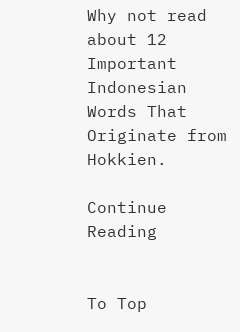Why not read about 12 Important Indonesian Words That Originate from Hokkien.

Continue Reading


To Top